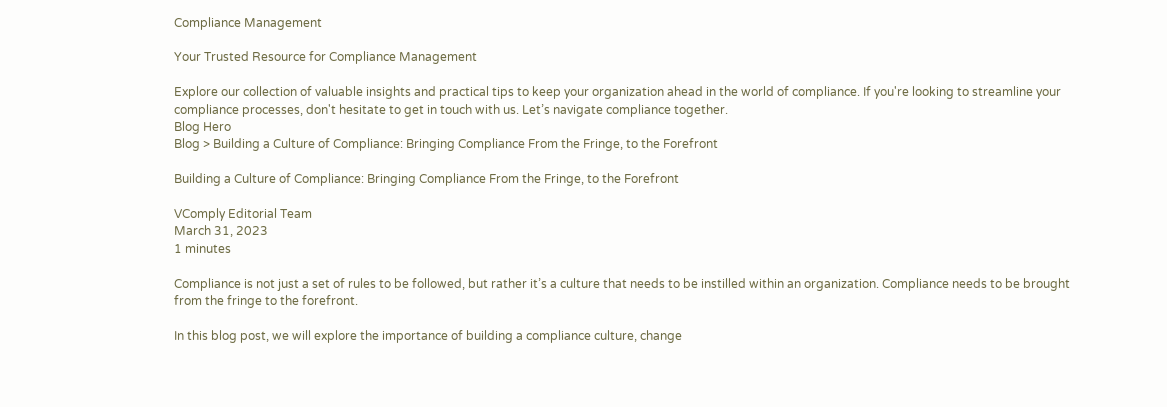Compliance Management

Your Trusted Resource for Compliance Management

Explore our collection of valuable insights and practical tips to keep your organization ahead in the world of compliance. If you're looking to streamline your compliance processes, don't hesitate to get in touch with us. Let’s navigate compliance together.
Blog Hero
Blog > Building a Culture of Compliance: Bringing Compliance From the Fringe, to the Forefront

Building a Culture of Compliance: Bringing Compliance From the Fringe, to the Forefront

VComply Editorial Team
March 31, 2023
1 minutes

Compliance is not just a set of rules to be followed, but rather it’s a culture that needs to be instilled within an organization. Compliance needs to be brought from the fringe to the forefront.

In this blog post, we will explore the importance of building a compliance culture, change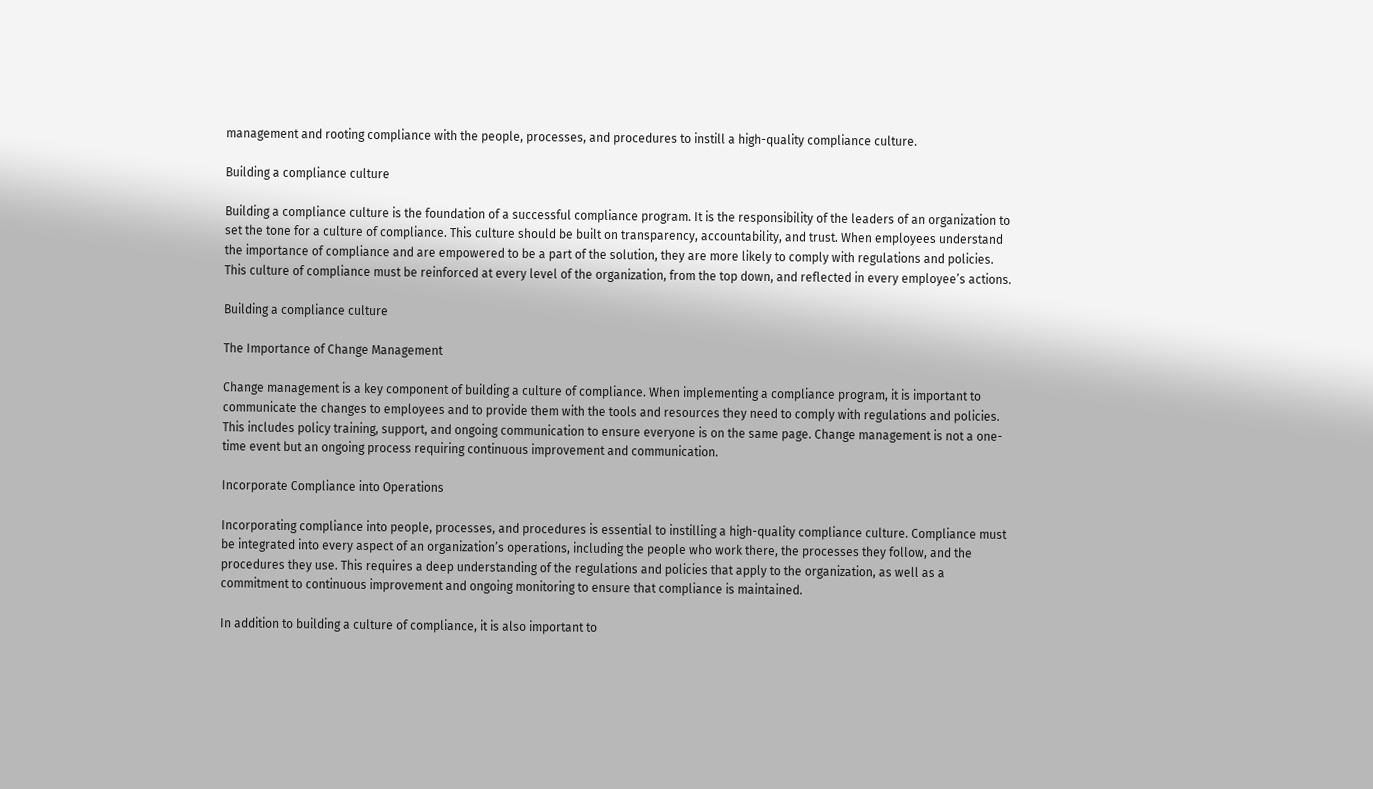management and rooting compliance with the people, processes, and procedures to instill a high-quality compliance culture.

Building a compliance culture

Building a compliance culture is the foundation of a successful compliance program. It is the responsibility of the leaders of an organization to set the tone for a culture of compliance. This culture should be built on transparency, accountability, and trust. When employees understand the importance of compliance and are empowered to be a part of the solution, they are more likely to comply with regulations and policies. This culture of compliance must be reinforced at every level of the organization, from the top down, and reflected in every employee’s actions.

Building a compliance culture

The Importance of Change Management

Change management is a key component of building a culture of compliance. When implementing a compliance program, it is important to communicate the changes to employees and to provide them with the tools and resources they need to comply with regulations and policies. This includes policy training, support, and ongoing communication to ensure everyone is on the same page. Change management is not a one-time event but an ongoing process requiring continuous improvement and communication.

Incorporate Compliance into Operations

Incorporating compliance into people, processes, and procedures is essential to instilling a high-quality compliance culture. Compliance must be integrated into every aspect of an organization’s operations, including the people who work there, the processes they follow, and the procedures they use. This requires a deep understanding of the regulations and policies that apply to the organization, as well as a commitment to continuous improvement and ongoing monitoring to ensure that compliance is maintained.

In addition to building a culture of compliance, it is also important to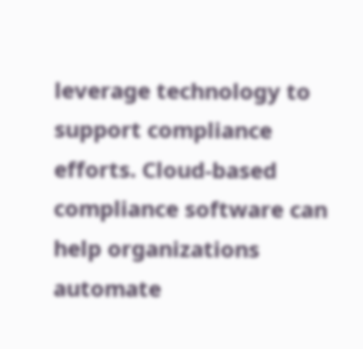leverage technology to support compliance efforts. Cloud-based compliance software can help organizations automate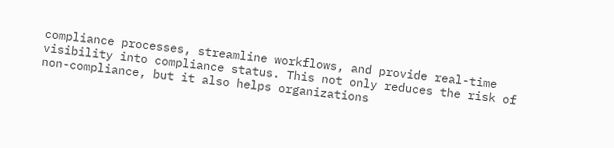compliance processes, streamline workflows, and provide real-time visibility into compliance status. This not only reduces the risk of non-compliance, but it also helps organizations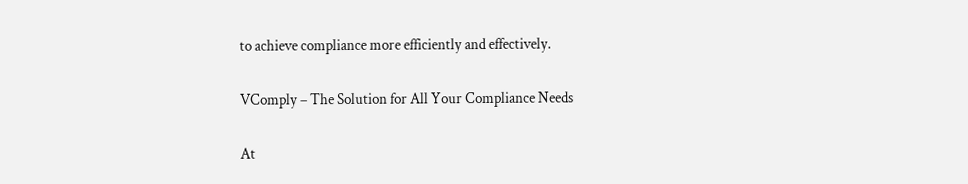to achieve compliance more efficiently and effectively.

VComply – The Solution for All Your Compliance Needs

At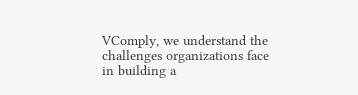VComply, we understand the challenges organizations face in building a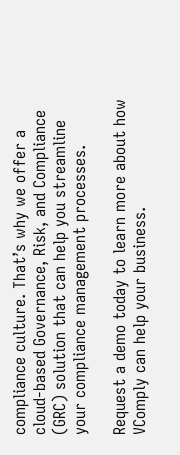compliance culture. That’s why we offer a cloud-based Governance, Risk, and Compliance (GRC) solution that can help you streamline your compliance management processes.

Request a demo today to learn more about how VComply can help your business.